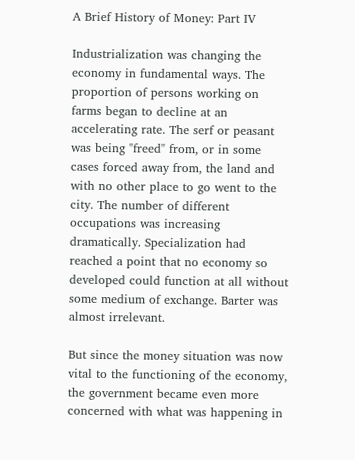A Brief History of Money: Part IV

Industrialization was changing the economy in fundamental ways. The proportion of persons working on farms began to decline at an accelerating rate. The serf or peasant was being "freed" from, or in some cases forced away from, the land and with no other place to go went to the city. The number of different occupations was increasing dramatically. Specialization had reached a point that no economy so developed could function at all without some medium of exchange. Barter was almost irrelevant.

But since the money situation was now vital to the functioning of the economy, the government became even more concerned with what was happening in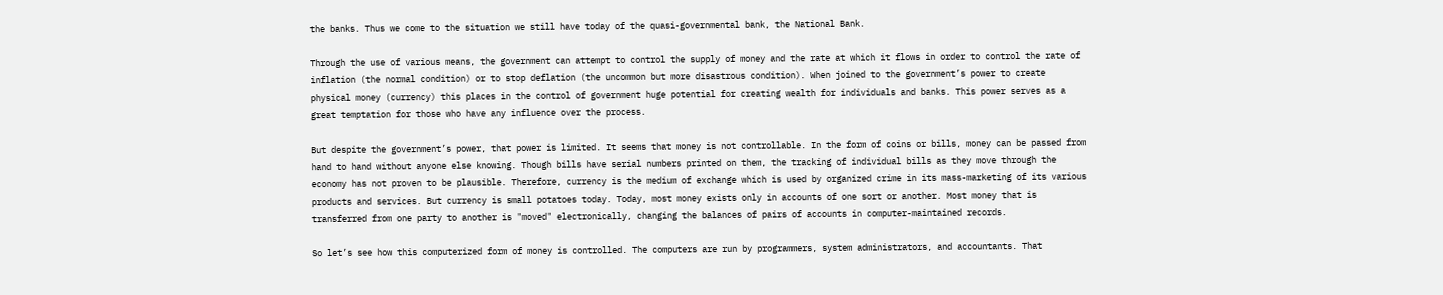the banks. Thus we come to the situation we still have today of the quasi-governmental bank, the National Bank.

Through the use of various means, the government can attempt to control the supply of money and the rate at which it flows in order to control the rate of inflation (the normal condition) or to stop deflation (the uncommon but more disastrous condition). When joined to the government’s power to create physical money (currency) this places in the control of government huge potential for creating wealth for individuals and banks. This power serves as a great temptation for those who have any influence over the process.

But despite the government’s power, that power is limited. It seems that money is not controllable. In the form of coins or bills, money can be passed from hand to hand without anyone else knowing. Though bills have serial numbers printed on them, the tracking of individual bills as they move through the economy has not proven to be plausible. Therefore, currency is the medium of exchange which is used by organized crime in its mass-marketing of its various products and services. But currency is small potatoes today. Today, most money exists only in accounts of one sort or another. Most money that is transferred from one party to another is "moved" electronically, changing the balances of pairs of accounts in computer-maintained records.

So let’s see how this computerized form of money is controlled. The computers are run by programmers, system administrators, and accountants. That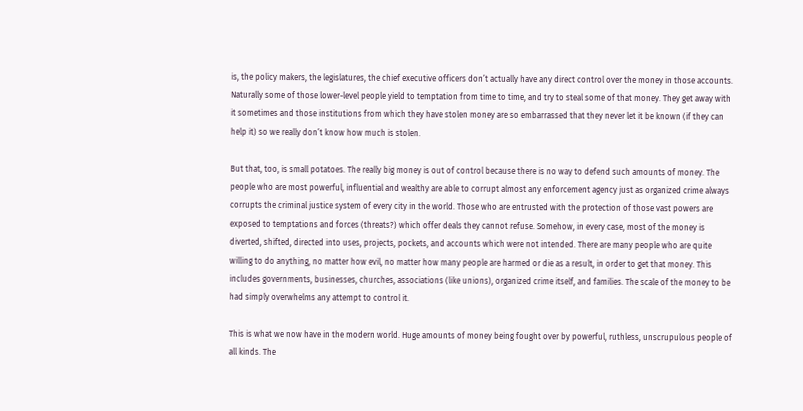is, the policy makers, the legislatures, the chief executive officers don’t actually have any direct control over the money in those accounts. Naturally some of those lower-level people yield to temptation from time to time, and try to steal some of that money. They get away with it sometimes and those institutions from which they have stolen money are so embarrassed that they never let it be known (if they can help it) so we really don’t know how much is stolen.

But that, too, is small potatoes. The really big money is out of control because there is no way to defend such amounts of money. The people who are most powerful, influential and wealthy are able to corrupt almost any enforcement agency just as organized crime always corrupts the criminal justice system of every city in the world. Those who are entrusted with the protection of those vast powers are exposed to temptations and forces (threats?) which offer deals they cannot refuse. Somehow, in every case, most of the money is diverted, shifted, directed into uses, projects, pockets, and accounts which were not intended. There are many people who are quite willing to do anything, no matter how evil, no matter how many people are harmed or die as a result, in order to get that money. This includes governments, businesses, churches, associations (like unions), organized crime itself, and families. The scale of the money to be had simply overwhelms any attempt to control it.

This is what we now have in the modern world. Huge amounts of money being fought over by powerful, ruthless, unscrupulous people of all kinds. The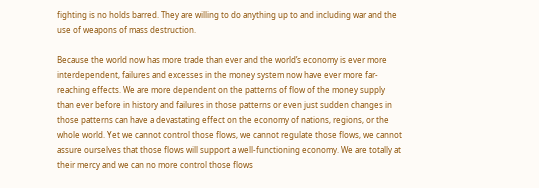fighting is no holds barred. They are willing to do anything up to and including war and the use of weapons of mass destruction.

Because the world now has more trade than ever and the world’s economy is ever more interdependent, failures and excesses in the money system now have ever more far-reaching effects. We are more dependent on the patterns of flow of the money supply than ever before in history and failures in those patterns or even just sudden changes in those patterns can have a devastating effect on the economy of nations, regions, or the whole world. Yet we cannot control those flows, we cannot regulate those flows, we cannot assure ourselves that those flows will support a well-functioning economy. We are totally at their mercy and we can no more control those flows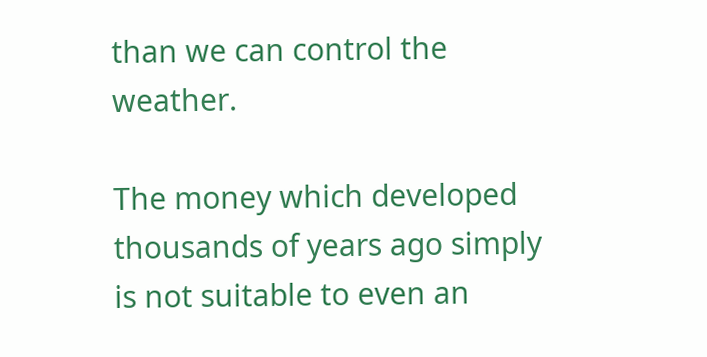than we can control the weather.

The money which developed thousands of years ago simply is not suitable to even an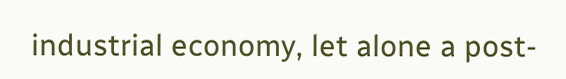industrial economy, let alone a post-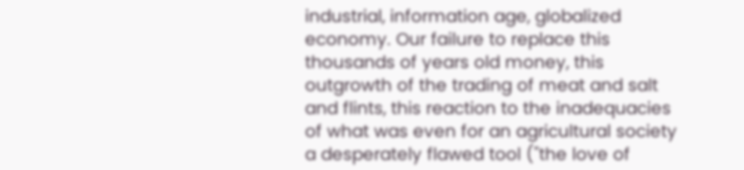industrial, information age, globalized economy. Our failure to replace this thousands of years old money, this outgrowth of the trading of meat and salt and flints, this reaction to the inadequacies of what was even for an agricultural society a desperately flawed tool ("the love of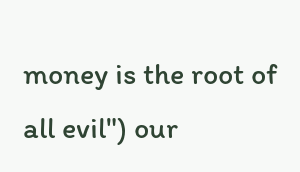money is the root of all evil") our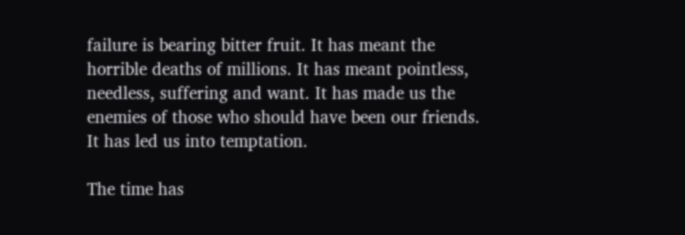failure is bearing bitter fruit. It has meant the horrible deaths of millions. It has meant pointless, needless, suffering and want. It has made us the enemies of those who should have been our friends. It has led us into temptation.

The time has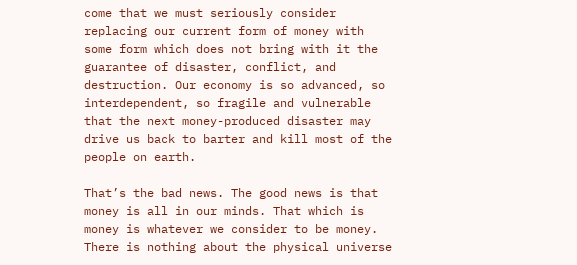come that we must seriously consider replacing our current form of money with some form which does not bring with it the guarantee of disaster, conflict, and destruction. Our economy is so advanced, so interdependent, so fragile and vulnerable that the next money-produced disaster may drive us back to barter and kill most of the people on earth.

That’s the bad news. The good news is that money is all in our minds. That which is money is whatever we consider to be money. There is nothing about the physical universe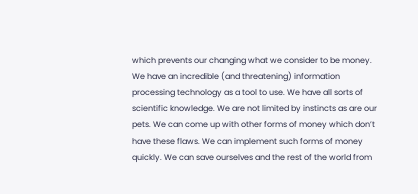which prevents our changing what we consider to be money. We have an incredible (and threatening) information processing technology as a tool to use. We have all sorts of scientific knowledge. We are not limited by instincts as are our pets. We can come up with other forms of money which don’t have these flaws. We can implement such forms of money quickly. We can save ourselves and the rest of the world from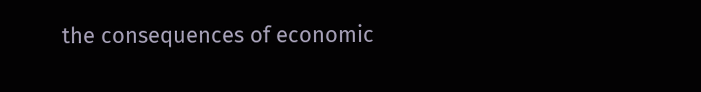the consequences of economic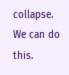collapse. We can do this.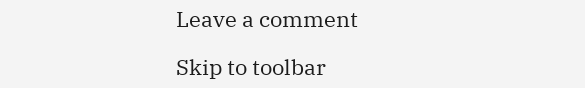Leave a comment

Skip to toolbar